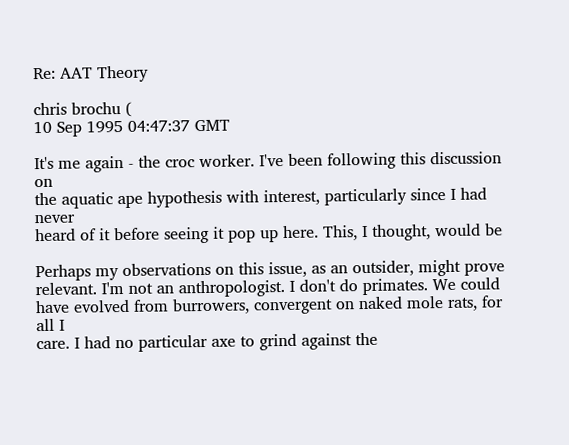Re: AAT Theory

chris brochu (
10 Sep 1995 04:47:37 GMT

It's me again - the croc worker. I've been following this discussion on
the aquatic ape hypothesis with interest, particularly since I had never
heard of it before seeing it pop up here. This, I thought, would be

Perhaps my observations on this issue, as an outsider, might prove
relevant. I'm not an anthropologist. I don't do primates. We could
have evolved from burrowers, convergent on naked mole rats, for all I
care. I had no particular axe to grind against the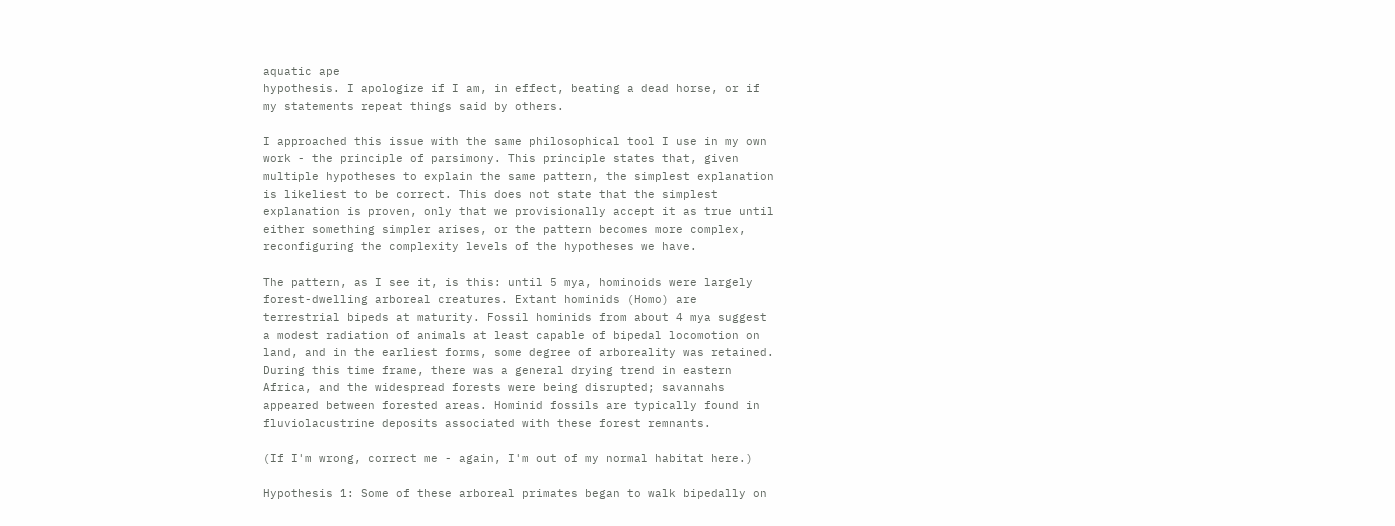aquatic ape
hypothesis. I apologize if I am, in effect, beating a dead horse, or if
my statements repeat things said by others.

I approached this issue with the same philosophical tool I use in my own
work - the principle of parsimony. This principle states that, given
multiple hypotheses to explain the same pattern, the simplest explanation
is likeliest to be correct. This does not state that the simplest
explanation is proven, only that we provisionally accept it as true until
either something simpler arises, or the pattern becomes more complex,
reconfiguring the complexity levels of the hypotheses we have.

The pattern, as I see it, is this: until 5 mya, hominoids were largely
forest-dwelling arboreal creatures. Extant hominids (Homo) are
terrestrial bipeds at maturity. Fossil hominids from about 4 mya suggest
a modest radiation of animals at least capable of bipedal locomotion on
land, and in the earliest forms, some degree of arboreality was retained.
During this time frame, there was a general drying trend in eastern
Africa, and the widespread forests were being disrupted; savannahs
appeared between forested areas. Hominid fossils are typically found in
fluviolacustrine deposits associated with these forest remnants.

(If I'm wrong, correct me - again, I'm out of my normal habitat here.)

Hypothesis 1: Some of these arboreal primates began to walk bipedally on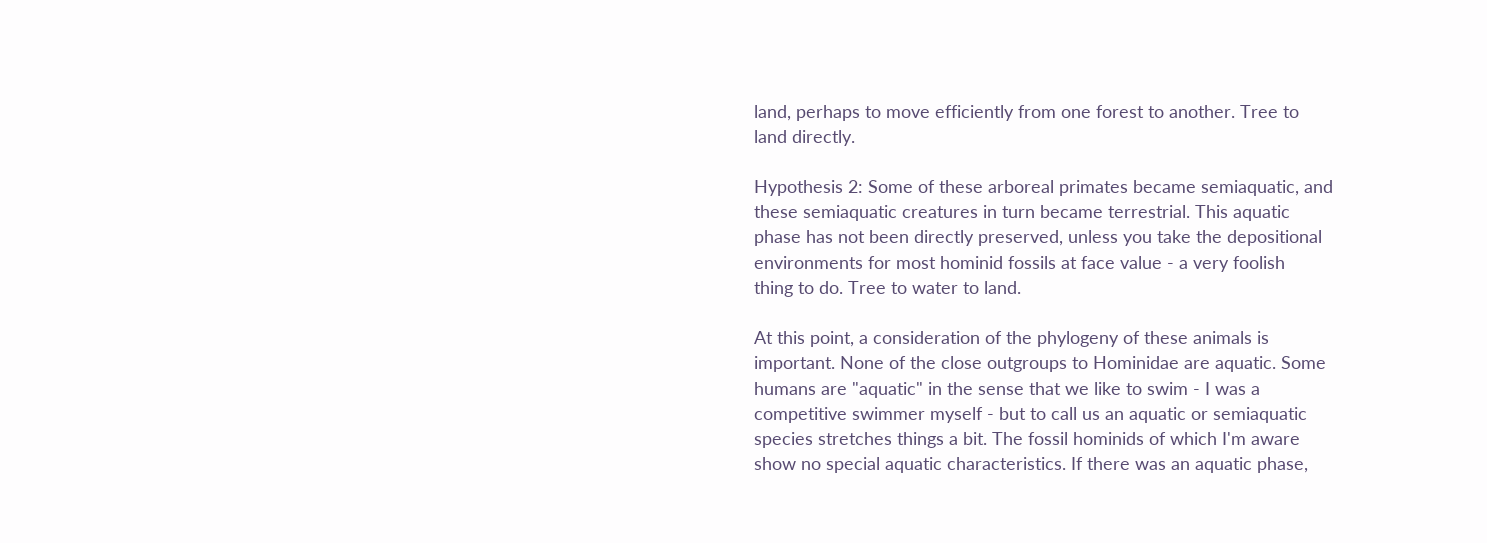land, perhaps to move efficiently from one forest to another. Tree to
land directly.

Hypothesis 2: Some of these arboreal primates became semiaquatic, and
these semiaquatic creatures in turn became terrestrial. This aquatic
phase has not been directly preserved, unless you take the depositional
environments for most hominid fossils at face value - a very foolish
thing to do. Tree to water to land.

At this point, a consideration of the phylogeny of these animals is
important. None of the close outgroups to Hominidae are aquatic. Some
humans are "aquatic" in the sense that we like to swim - I was a
competitive swimmer myself - but to call us an aquatic or semiaquatic
species stretches things a bit. The fossil hominids of which I'm aware
show no special aquatic characteristics. If there was an aquatic phase,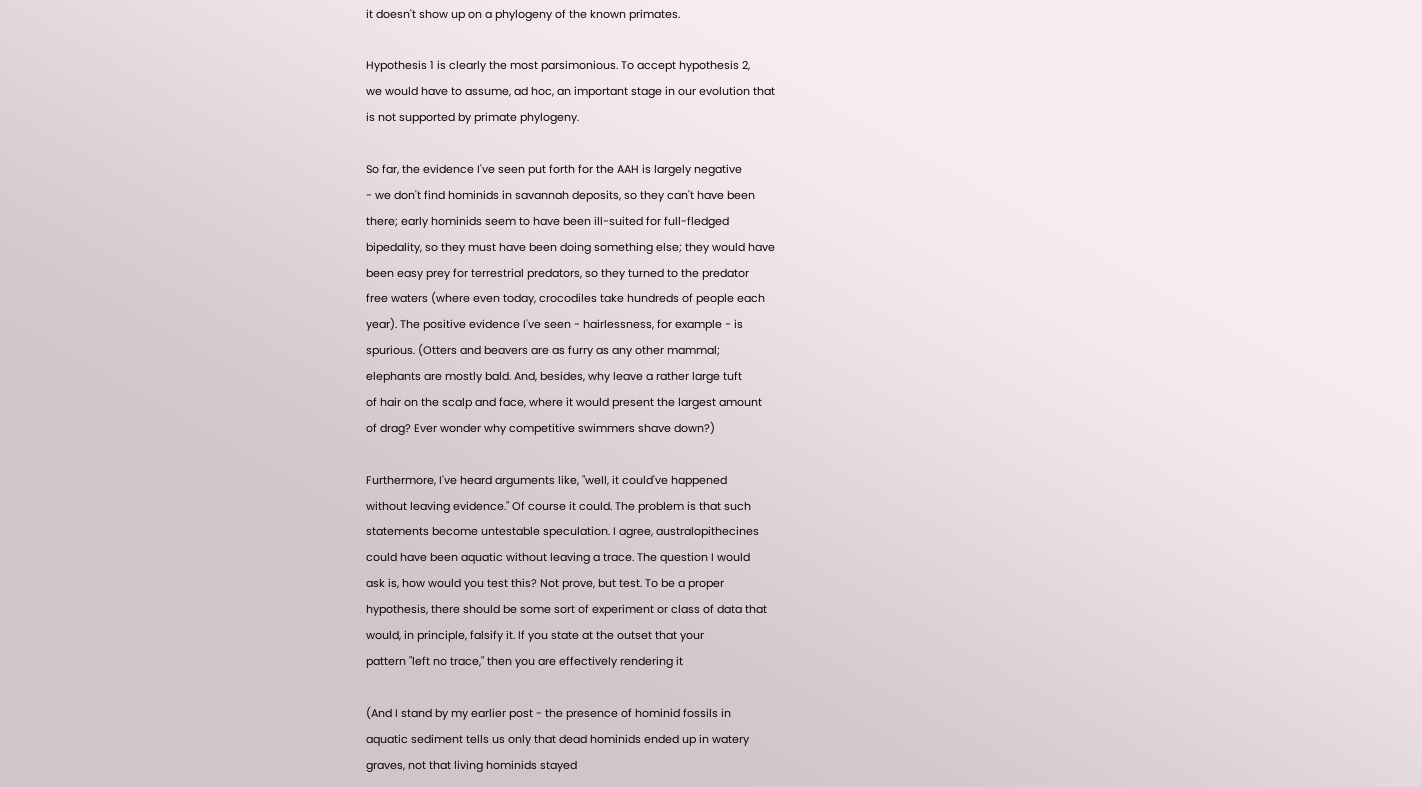it doesn't show up on a phylogeny of the known primates.

Hypothesis 1 is clearly the most parsimonious. To accept hypothesis 2,
we would have to assume, ad hoc, an important stage in our evolution that
is not supported by primate phylogeny.

So far, the evidence I've seen put forth for the AAH is largely negative
- we don't find hominids in savannah deposits, so they can't have been
there; early hominids seem to have been ill-suited for full-fledged
bipedality, so they must have been doing something else; they would have
been easy prey for terrestrial predators, so they turned to the predator
free waters (where even today, crocodiles take hundreds of people each
year). The positive evidence I've seen - hairlessness, for example - is
spurious. (Otters and beavers are as furry as any other mammal;
elephants are mostly bald. And, besides, why leave a rather large tuft
of hair on the scalp and face, where it would present the largest amount
of drag? Ever wonder why competitive swimmers shave down?)

Furthermore, I've heard arguments like, "well, it could've happened
without leaving evidence." Of course it could. The problem is that such
statements become untestable speculation. I agree, australopithecines
could have been aquatic without leaving a trace. The question I would
ask is, how would you test this? Not prove, but test. To be a proper
hypothesis, there should be some sort of experiment or class of data that
would, in principle, falsify it. If you state at the outset that your
pattern "left no trace," then you are effectively rendering it

(And I stand by my earlier post - the presence of hominid fossils in
aquatic sediment tells us only that dead hominids ended up in watery
graves, not that living hominids stayed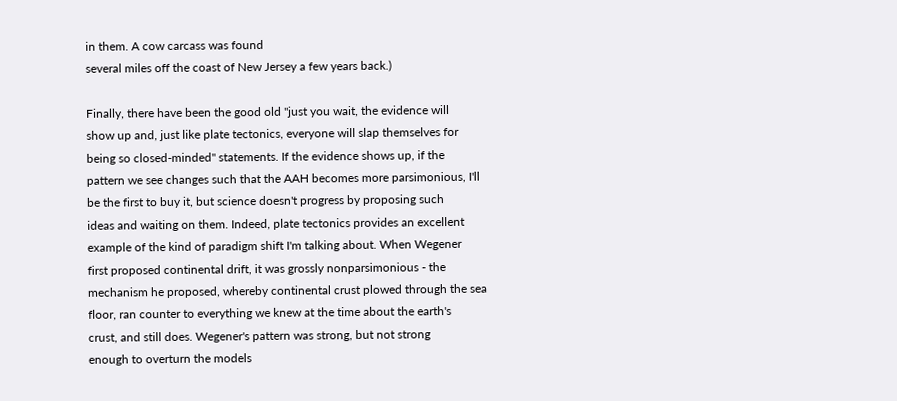in them. A cow carcass was found
several miles off the coast of New Jersey a few years back.)

Finally, there have been the good old "just you wait, the evidence will
show up and, just like plate tectonics, everyone will slap themselves for
being so closed-minded" statements. If the evidence shows up, if the
pattern we see changes such that the AAH becomes more parsimonious, I'll
be the first to buy it, but science doesn't progress by proposing such
ideas and waiting on them. Indeed, plate tectonics provides an excellent
example of the kind of paradigm shift I'm talking about. When Wegener
first proposed continental drift, it was grossly nonparsimonious - the
mechanism he proposed, whereby continental crust plowed through the sea
floor, ran counter to everything we knew at the time about the earth's
crust, and still does. Wegener's pattern was strong, but not strong
enough to overturn the models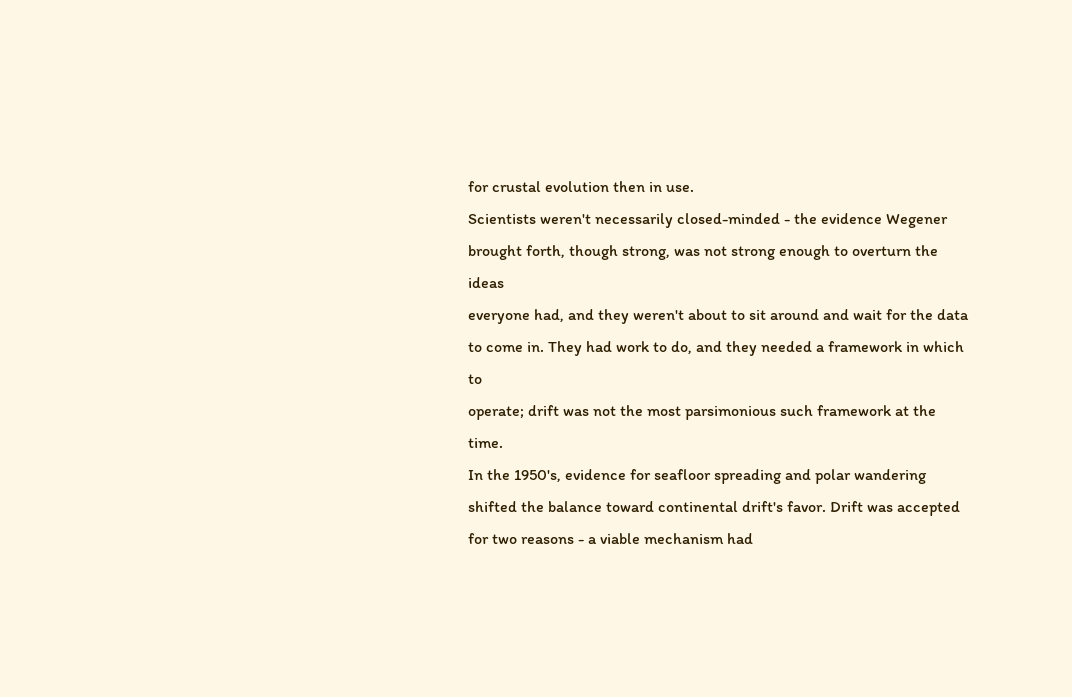for crustal evolution then in use.
Scientists weren't necessarily closed-minded - the evidence Wegener
brought forth, though strong, was not strong enough to overturn the ideas
everyone had, and they weren't about to sit around and wait for the data
to come in. They had work to do, and they needed a framework in which to
operate; drift was not the most parsimonious such framework at the time.
In the 1950's, evidence for seafloor spreading and polar wandering
shifted the balance toward continental drift's favor. Drift was accepted
for two reasons - a viable mechanism had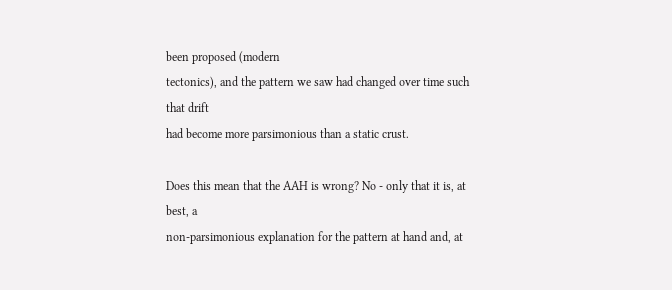been proposed (modern
tectonics), and the pattern we saw had changed over time such that drift
had become more parsimonious than a static crust.

Does this mean that the AAH is wrong? No - only that it is, at best, a
non-parsimonious explanation for the pattern at hand and, at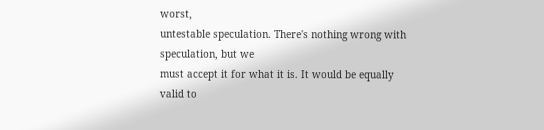worst,
untestable speculation. There's nothing wrong with speculation, but we
must accept it for what it is. It would be equally valid to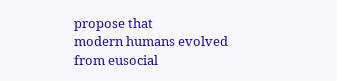propose that
modern humans evolved from eusocial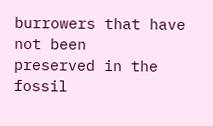burrowers that have not been
preserved in the fossil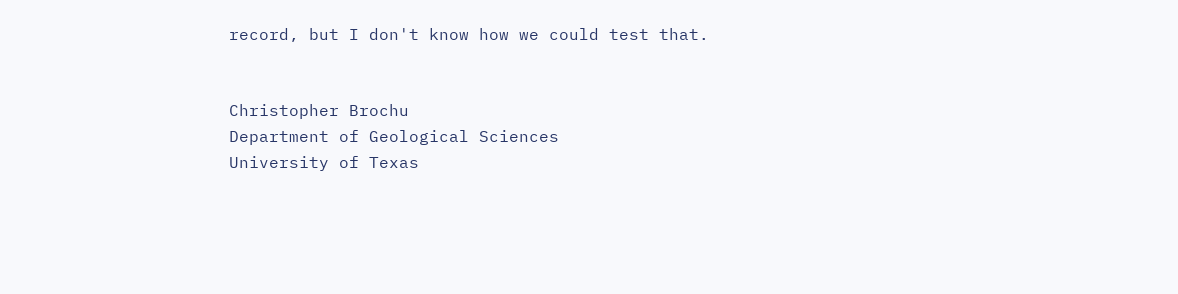record, but I don't know how we could test that.


Christopher Brochu
Department of Geological Sciences
University of Texas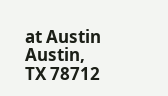at Austin
Austin, TX 78712